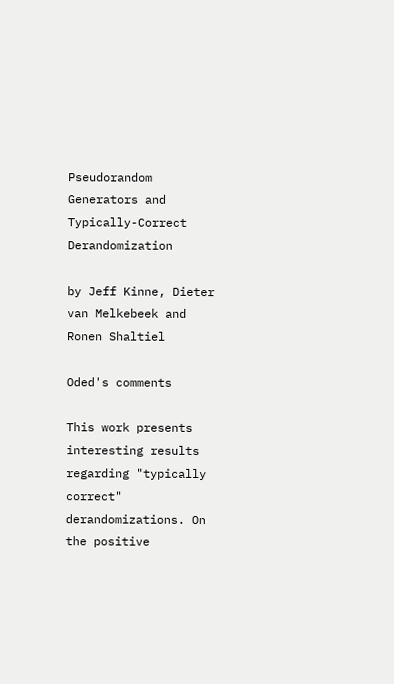Pseudorandom Generators and Typically-Correct Derandomization

by Jeff Kinne, Dieter van Melkebeek and Ronen Shaltiel

Oded's comments

This work presents interesting results regarding "typically correct" derandomizations. On the positive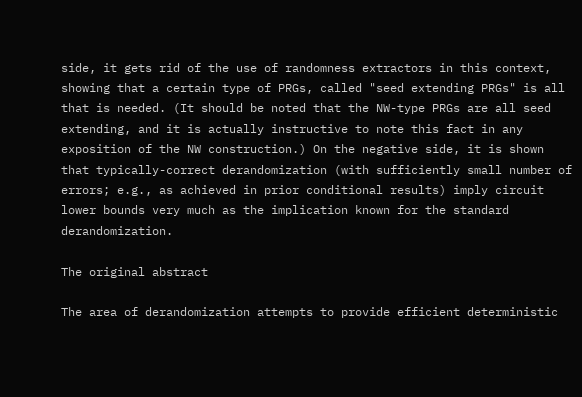side, it gets rid of the use of randomness extractors in this context, showing that a certain type of PRGs, called "seed extending PRGs" is all that is needed. (It should be noted that the NW-type PRGs are all seed extending, and it is actually instructive to note this fact in any exposition of the NW construction.) On the negative side, it is shown that typically-correct derandomization (with sufficiently small number of errors; e.g., as achieved in prior conditional results) imply circuit lower bounds very much as the implication known for the standard derandomization.

The original abstract

The area of derandomization attempts to provide efficient deterministic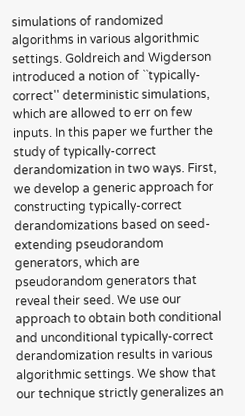simulations of randomized algorithms in various algorithmic settings. Goldreich and Wigderson introduced a notion of ``typically-correct'' deterministic simulations, which are allowed to err on few inputs. In this paper we further the study of typically-correct derandomization in two ways. First, we develop a generic approach for constructing typically-correct derandomizations based on seed-extending pseudorandom generators, which are pseudorandom generators that reveal their seed. We use our approach to obtain both conditional and unconditional typically-correct derandomization results in various algorithmic settings. We show that our technique strictly generalizes an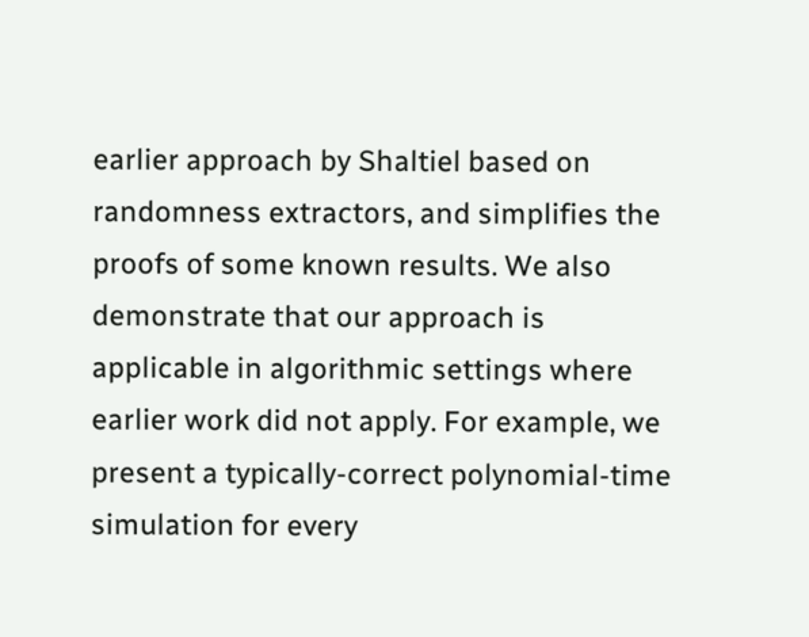earlier approach by Shaltiel based on randomness extractors, and simplifies the proofs of some known results. We also demonstrate that our approach is applicable in algorithmic settings where earlier work did not apply. For example, we present a typically-correct polynomial-time simulation for every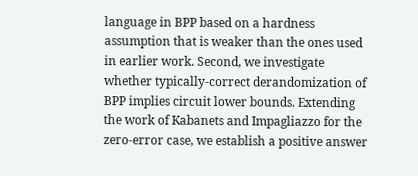language in BPP based on a hardness assumption that is weaker than the ones used in earlier work. Second, we investigate whether typically-correct derandomization of BPP implies circuit lower bounds. Extending the work of Kabanets and Impagliazzo for the zero-error case, we establish a positive answer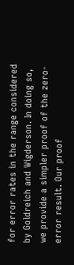for error rates in the range considered by Goldreich and Wigderson. In doing so, we provide a simpler proof of the zero-error result. Our proof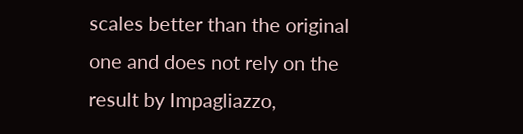scales better than the original one and does not rely on the result by Impagliazzo,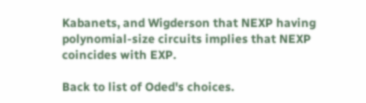Kabanets, and Wigderson that NEXP having polynomial-size circuits implies that NEXP coincides with EXP.

Back to list of Oded's choices.